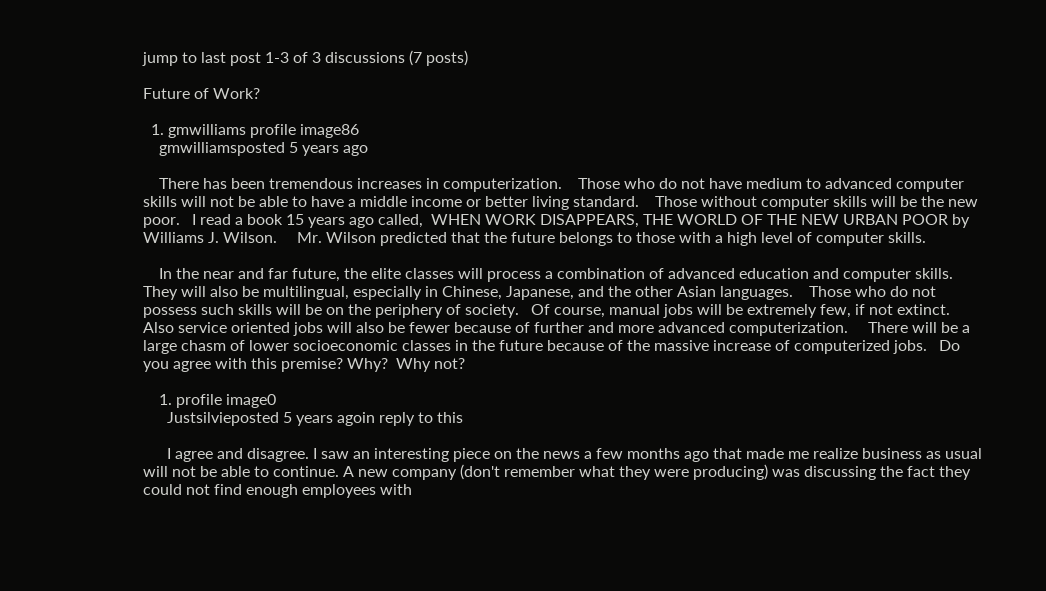jump to last post 1-3 of 3 discussions (7 posts)

Future of Work?

  1. gmwilliams profile image86
    gmwilliamsposted 5 years ago

    There has been tremendous increases in computerization.    Those who do not have medium to advanced computer skills will not be able to have a middle income or better living standard.    Those without computer skills will be the new poor.   I read a book 15 years ago called,  WHEN WORK DISAPPEARS, THE WORLD OF THE NEW URBAN POOR by Williams J. Wilson.     Mr. Wilson predicted that the future belongs to those with a high level of computer skills.

    In the near and far future, the elite classes will process a combination of advanced education and computer skills.   They will also be multilingual, especially in Chinese, Japanese, and the other Asian languages.    Those who do not possess such skills will be on the periphery of society.   Of course, manual jobs will be extremely few, if not extinct.   Also service oriented jobs will also be fewer because of further and more advanced computerization.     There will be a large chasm of lower socioeconomic classes in the future because of the massive increase of computerized jobs.   Do you agree with this premise? Why?  Why not?

    1. profile image0
      Justsilvieposted 5 years agoin reply to this

      I agree and disagree. I saw an interesting piece on the news a few months ago that made me realize business as usual will not be able to continue. A new company (don't remember what they were producing) was discussing the fact they could not find enough employees with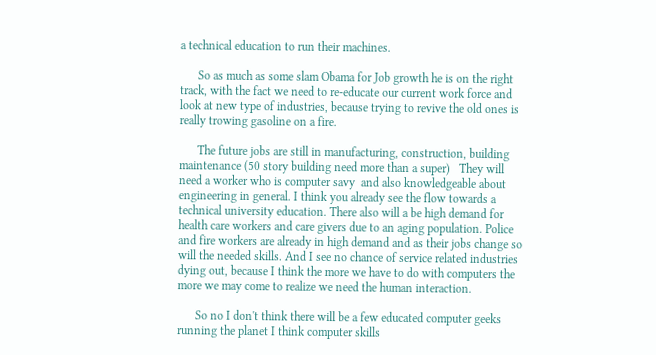a technical education to run their machines.

      So as much as some slam Obama for Job growth he is on the right track, with the fact we need to re-educate our current work force and look at new type of industries, because trying to revive the old ones is really trowing gasoline on a fire.

      The future jobs are still in manufacturing, construction, building maintenance (50 story building need more than a super)   They will need a worker who is computer savy  and also knowledgeable about engineering in general. I think you already see the flow towards a technical university education. There also will a be high demand for health care workers and care givers due to an aging population. Police and fire workers are already in high demand and as their jobs change so will the needed skills. And I see no chance of service related industries dying out, because I think the more we have to do with computers the more we may come to realize we need the human interaction.

      So no I don't think there will be a few educated computer geeks running the planet I think computer skills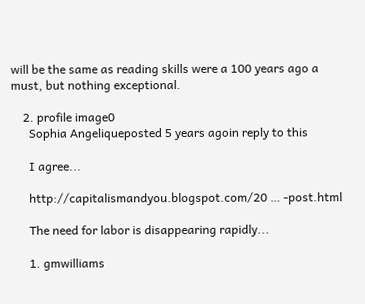will be the same as reading skills were a 100 years ago a must, but nothing exceptional.

    2. profile image0
      Sophia Angeliqueposted 5 years agoin reply to this

      I agree...

      http://capitalismandyou.blogspot.com/20 … -post.html

      The need for labor is disappearing rapidly...

      1. gmwilliams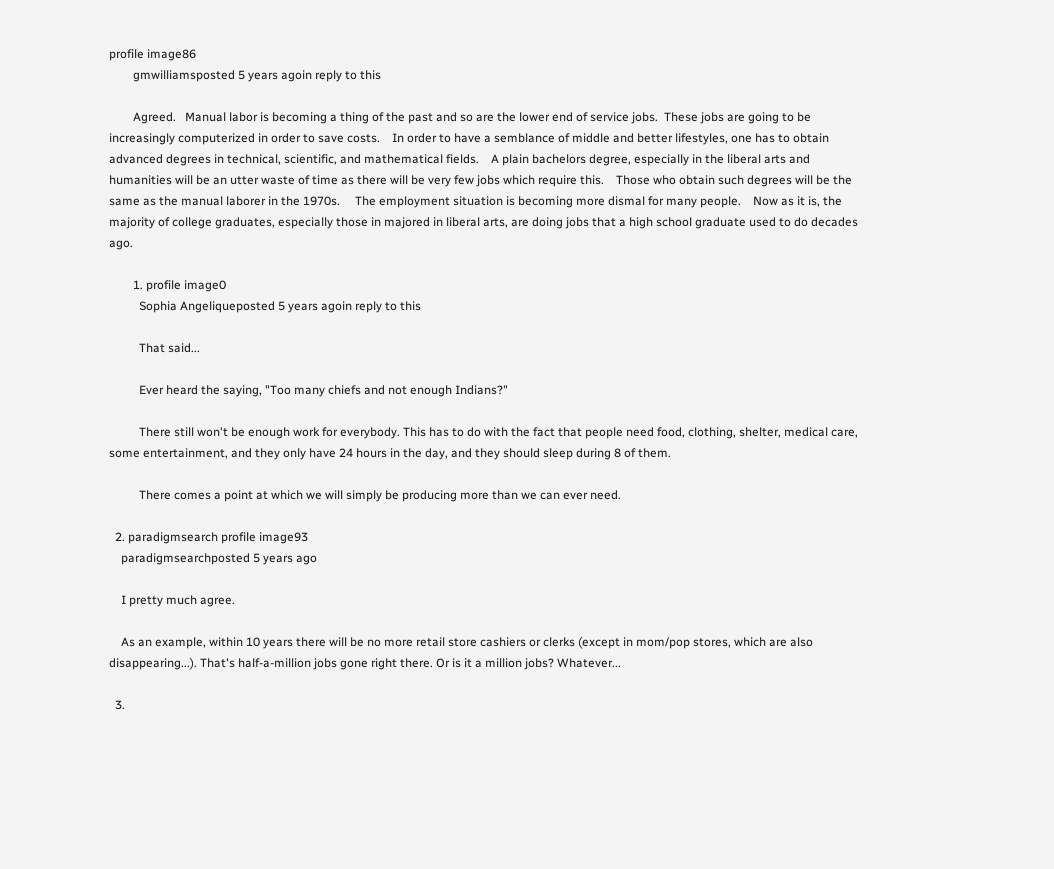profile image86
        gmwilliamsposted 5 years agoin reply to this

        Agreed.   Manual labor is becoming a thing of the past and so are the lower end of service jobs.  These jobs are going to be increasingly computerized in order to save costs.    In order to have a semblance of middle and better lifestyles, one has to obtain advanced degrees in technical, scientific, and mathematical fields.    A plain bachelors degree, especially in the liberal arts and humanities will be an utter waste of time as there will be very few jobs which require this.    Those who obtain such degrees will be the same as the manual laborer in the 1970s.     The employment situation is becoming more dismal for many people.    Now as it is, the majority of college graduates, especially those in majored in liberal arts, are doing jobs that a high school graduate used to do decades ago.

        1. profile image0
          Sophia Angeliqueposted 5 years agoin reply to this

          That said...

          Ever heard the saying, "Too many chiefs and not enough Indians?"

          There still won't be enough work for everybody. This has to do with the fact that people need food, clothing, shelter, medical care, some entertainment, and they only have 24 hours in the day, and they should sleep during 8 of them.

          There comes a point at which we will simply be producing more than we can ever need.

  2. paradigmsearch profile image93
    paradigmsearchposted 5 years ago

    I pretty much agree.

    As an example, within 10 years there will be no more retail store cashiers or clerks (except in mom/pop stores, which are also disappearing...). That's half-a-million jobs gone right there. Or is it a million jobs? Whatever...

  3.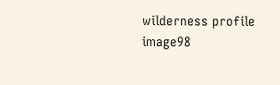wilderness profile image98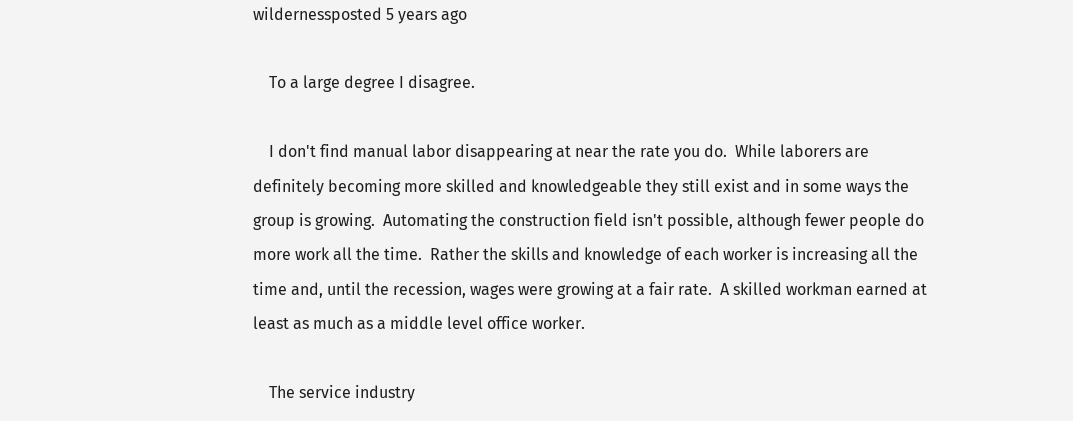wildernessposted 5 years ago

    To a large degree I disagree.

    I don't find manual labor disappearing at near the rate you do.  While laborers are definitely becoming more skilled and knowledgeable they still exist and in some ways the group is growing.  Automating the construction field isn't possible, although fewer people do more work all the time.  Rather the skills and knowledge of each worker is increasing all the time and, until the recession, wages were growing at a fair rate.  A skilled workman earned at least as much as a middle level office worker.

    The service industry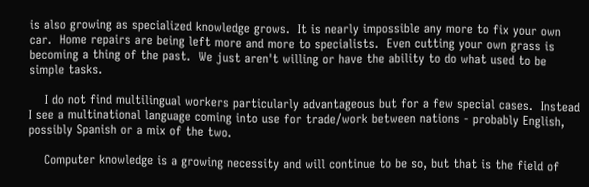is also growing as specialized knowledge grows.  It is nearly impossible any more to fix your own car.  Home repairs are being left more and more to specialists.  Even cutting your own grass is becoming a thing of the past.  We just aren't willing or have the ability to do what used to be simple tasks.

    I do not find multilingual workers particularly advantageous but for a few special cases.  Instead I see a multinational language coming into use for trade/work between nations - probably English, possibly Spanish or a mix of the two.

    Computer knowledge is a growing necessity and will continue to be so, but that is the field of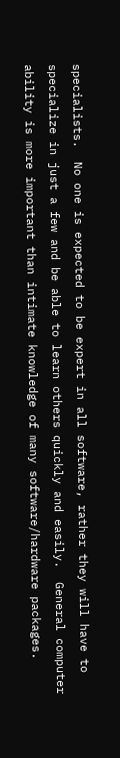specialists.  No one is expected to be expert in all software, rather they will have to specialize in just a few and be able to learn others quickly and easily.  General computer ability is more important than intimate knowledge of many software/hardware packages.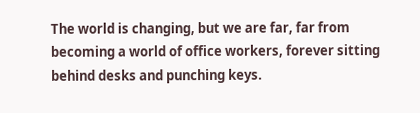The world is changing, but we are far, far from becoming a world of office workers, forever sitting behind desks and punching keys.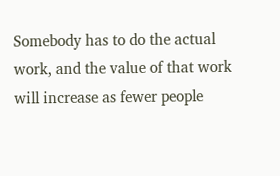Somebody has to do the actual work, and the value of that work will increase as fewer people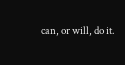can, or will, do it.